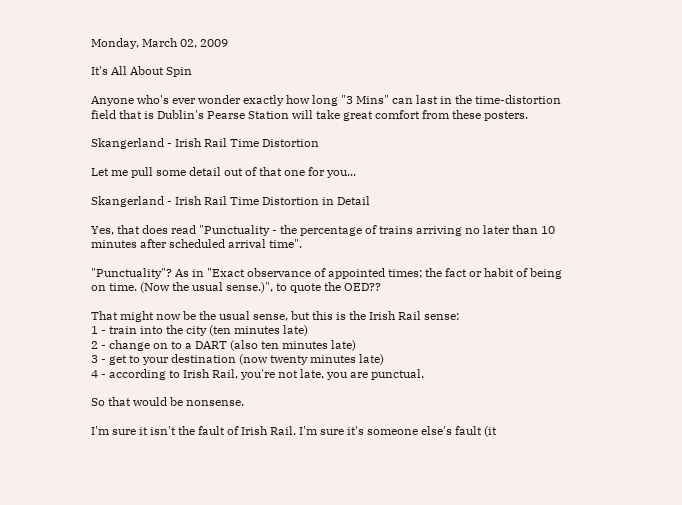Monday, March 02, 2009

It's All About Spin

Anyone who's ever wonder exactly how long "3 Mins" can last in the time-distortion field that is Dublin's Pearse Station will take great comfort from these posters.

Skangerland - Irish Rail Time Distortion

Let me pull some detail out of that one for you...

Skangerland - Irish Rail Time Distortion in Detail

Yes, that does read "Punctuality - the percentage of trains arriving no later than 10 minutes after scheduled arrival time".

"Punctuality"? As in "Exact observance of appointed times; the fact or habit of being on time. (Now the usual sense.)", to quote the OED??

That might now be the usual sense, but this is the Irish Rail sense:
1 - train into the city (ten minutes late)
2 - change on to a DART (also ten minutes late)
3 - get to your destination (now twenty minutes late)
4 - according to Irish Rail, you're not late, you are punctual.

So that would be nonsense.

I'm sure it isn't the fault of Irish Rail. I'm sure it's someone else's fault (it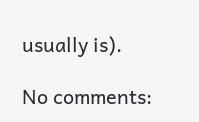usually is).

No comments: